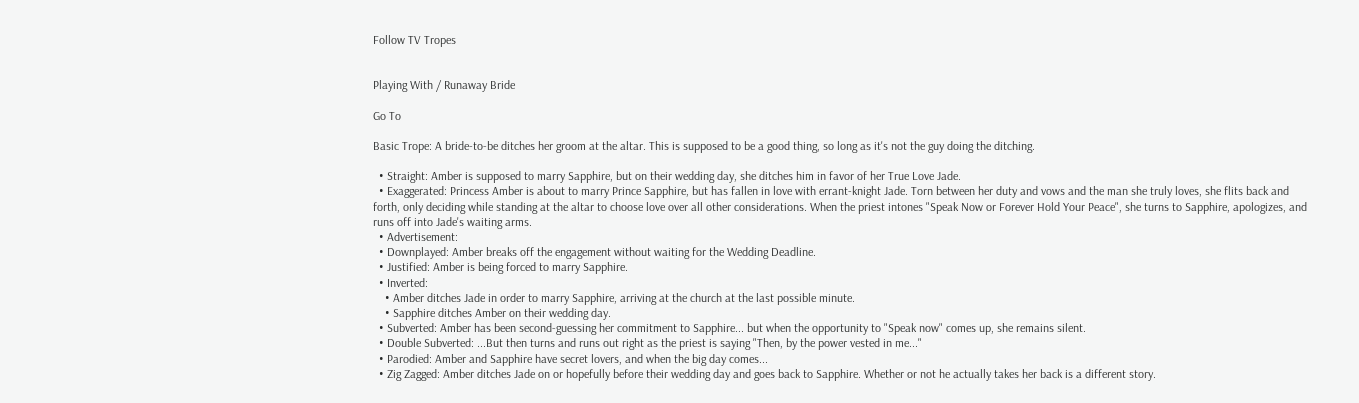Follow TV Tropes


Playing With / Runaway Bride

Go To

Basic Trope: A bride-to-be ditches her groom at the altar. This is supposed to be a good thing, so long as it's not the guy doing the ditching.

  • Straight: Amber is supposed to marry Sapphire, but on their wedding day, she ditches him in favor of her True Love Jade.
  • Exaggerated: Princess Amber is about to marry Prince Sapphire, but has fallen in love with errant-knight Jade. Torn between her duty and vows and the man she truly loves, she flits back and forth, only deciding while standing at the altar to choose love over all other considerations. When the priest intones "Speak Now or Forever Hold Your Peace", she turns to Sapphire, apologizes, and runs off into Jade's waiting arms.
  • Advertisement:
  • Downplayed: Amber breaks off the engagement without waiting for the Wedding Deadline.
  • Justified: Amber is being forced to marry Sapphire.
  • Inverted:
    • Amber ditches Jade in order to marry Sapphire, arriving at the church at the last possible minute.
    • Sapphire ditches Amber on their wedding day.
  • Subverted: Amber has been second-guessing her commitment to Sapphire... but when the opportunity to "Speak now" comes up, she remains silent.
  • Double Subverted: ...But then turns and runs out right as the priest is saying "Then, by the power vested in me..."
  • Parodied: Amber and Sapphire have secret lovers, and when the big day comes...
  • Zig Zagged: Amber ditches Jade on or hopefully before their wedding day and goes back to Sapphire. Whether or not he actually takes her back is a different story.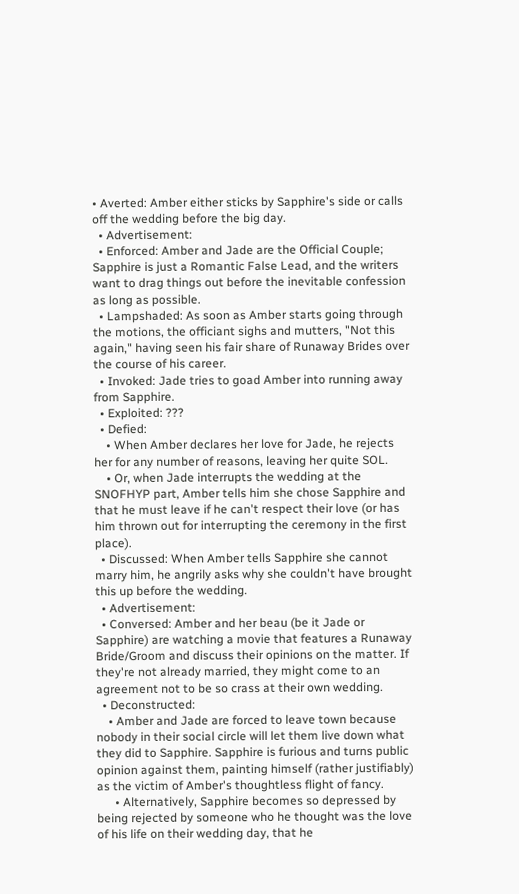• Averted: Amber either sticks by Sapphire's side or calls off the wedding before the big day.
  • Advertisement:
  • Enforced: Amber and Jade are the Official Couple; Sapphire is just a Romantic False Lead, and the writers want to drag things out before the inevitable confession as long as possible.
  • Lampshaded: As soon as Amber starts going through the motions, the officiant sighs and mutters, "Not this again," having seen his fair share of Runaway Brides over the course of his career.
  • Invoked: Jade tries to goad Amber into running away from Sapphire.
  • Exploited: ???
  • Defied:
    • When Amber declares her love for Jade, he rejects her for any number of reasons, leaving her quite SOL.
    • Or, when Jade interrupts the wedding at the SNOFHYP part, Amber tells him she chose Sapphire and that he must leave if he can't respect their love (or has him thrown out for interrupting the ceremony in the first place).
  • Discussed: When Amber tells Sapphire she cannot marry him, he angrily asks why she couldn't have brought this up before the wedding.
  • Advertisement:
  • Conversed: Amber and her beau (be it Jade or Sapphire) are watching a movie that features a Runaway Bride/Groom and discuss their opinions on the matter. If they're not already married, they might come to an agreement not to be so crass at their own wedding.
  • Deconstructed:
    • Amber and Jade are forced to leave town because nobody in their social circle will let them live down what they did to Sapphire. Sapphire is furious and turns public opinion against them, painting himself (rather justifiably) as the victim of Amber's thoughtless flight of fancy.
      • Alternatively, Sapphire becomes so depressed by being rejected by someone who he thought was the love of his life on their wedding day, that he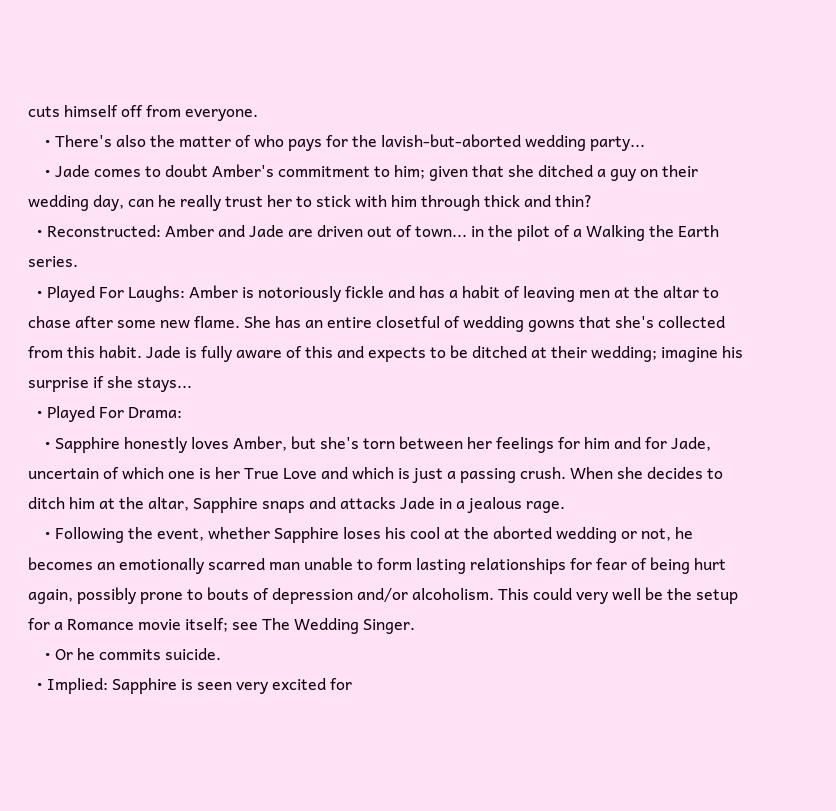cuts himself off from everyone.
    • There's also the matter of who pays for the lavish-but-aborted wedding party...
    • Jade comes to doubt Amber's commitment to him; given that she ditched a guy on their wedding day, can he really trust her to stick with him through thick and thin?
  • Reconstructed: Amber and Jade are driven out of town... in the pilot of a Walking the Earth series.
  • Played For Laughs: Amber is notoriously fickle and has a habit of leaving men at the altar to chase after some new flame. She has an entire closetful of wedding gowns that she's collected from this habit. Jade is fully aware of this and expects to be ditched at their wedding; imagine his surprise if she stays...
  • Played For Drama:
    • Sapphire honestly loves Amber, but she's torn between her feelings for him and for Jade, uncertain of which one is her True Love and which is just a passing crush. When she decides to ditch him at the altar, Sapphire snaps and attacks Jade in a jealous rage.
    • Following the event, whether Sapphire loses his cool at the aborted wedding or not, he becomes an emotionally scarred man unable to form lasting relationships for fear of being hurt again, possibly prone to bouts of depression and/or alcoholism. This could very well be the setup for a Romance movie itself; see The Wedding Singer.
    • Or he commits suicide.
  • Implied: Sapphire is seen very excited for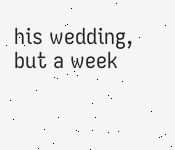his wedding, but a week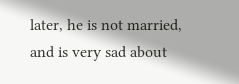later, he is not married, and is very sad about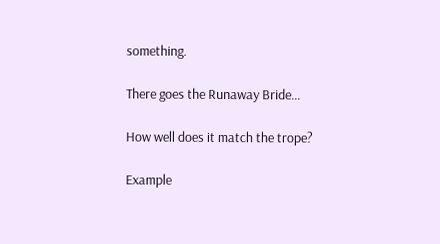something.

There goes the Runaway Bride...

How well does it match the trope?

Example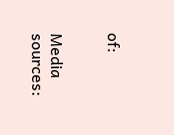of:


Media sources: